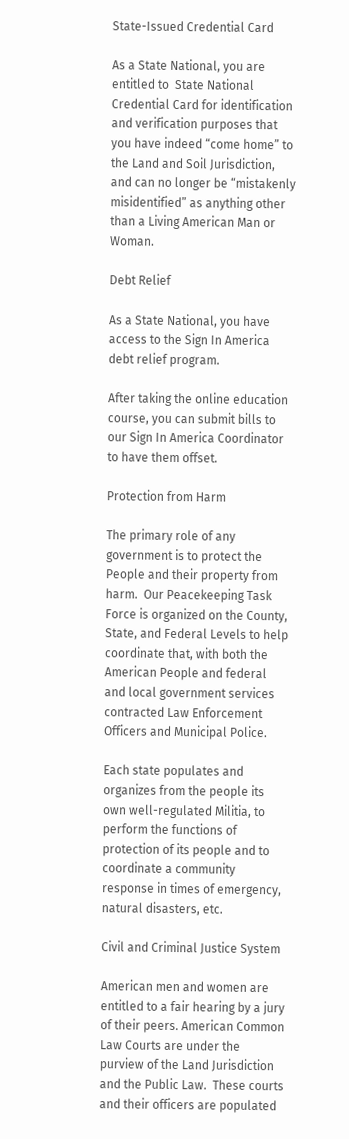State-Issued Credential Card

As a State National, you are entitled to  State National Credential Card for identification and verification purposes that you have indeed “come home” to the Land and Soil Jurisdiction, and can no longer be “mistakenly misidentified” as anything other than a Living American Man or Woman.

Debt Relief

As a State National, you have access to the Sign In America debt relief program.

After taking the online education course, you can submit bills to our Sign In America Coordinator to have them offset.

Protection from Harm

The primary role of any government is to protect the People and their property from harm.  Our Peacekeeping Task Force is organized on the County, State, and Federal Levels to help coordinate that, with both the American People and federal and local government services contracted Law Enforcement Officers and Municipal Police.

Each state populates and organizes from the people its own well-regulated Militia, to perform the functions of protection of its people and to coordinate a community response in times of emergency, natural disasters, etc.

Civil and Criminal Justice System

American men and women are entitled to a fair hearing by a jury of their peers. American Common Law Courts are under the purview of the Land Jurisdiction and the Public Law.  These courts and their officers are populated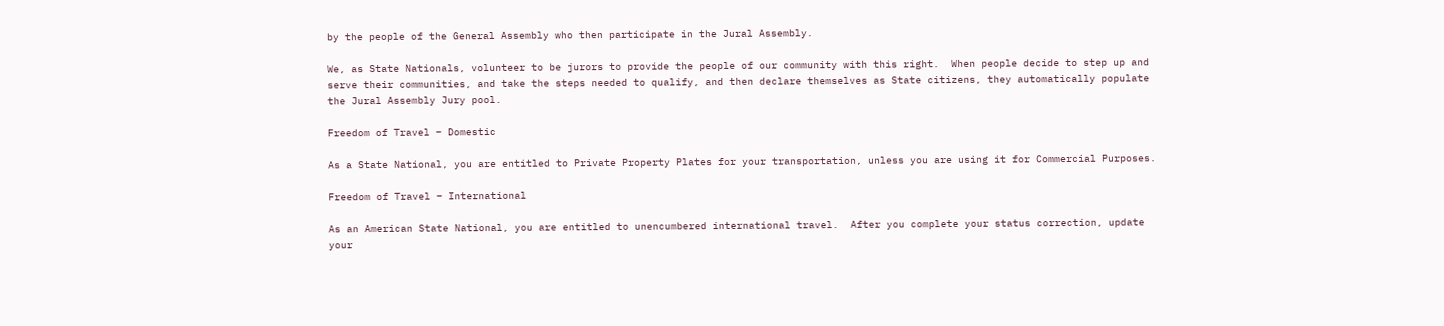by the people of the General Assembly who then participate in the Jural Assembly.

We, as State Nationals, volunteer to be jurors to provide the people of our community with this right.  When people decide to step up and serve their communities, and take the steps needed to qualify, and then declare themselves as State citizens, they automatically populate the Jural Assembly Jury pool.

Freedom of Travel – Domestic

As a State National, you are entitled to Private Property Plates for your transportation, unless you are using it for Commercial Purposes.

Freedom of Travel – International

As an American State National, you are entitled to unencumbered international travel.  After you complete your status correction, update your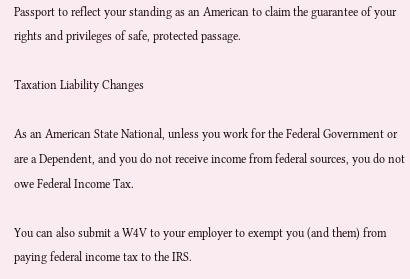Passport to reflect your standing as an American to claim the guarantee of your rights and privileges of safe, protected passage.

Taxation Liability Changes

As an American State National, unless you work for the Federal Government or are a Dependent, and you do not receive income from federal sources, you do not owe Federal Income Tax.

You can also submit a W4V to your employer to exempt you (and them) from paying federal income tax to the IRS.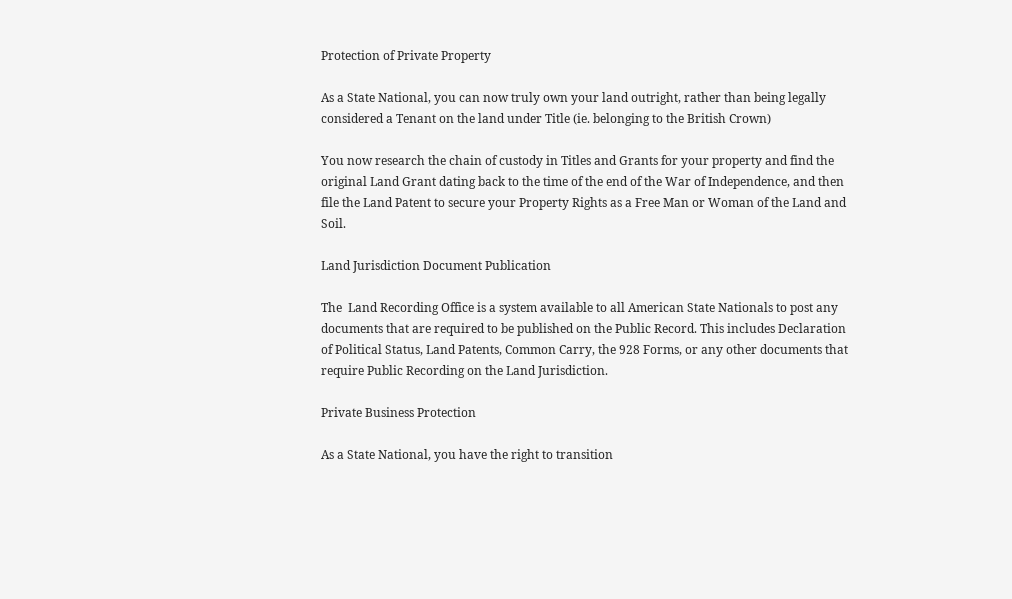Protection of Private Property

As a State National, you can now truly own your land outright, rather than being legally considered a Tenant on the land under Title (ie. belonging to the British Crown)

You now research the chain of custody in Titles and Grants for your property and find the original Land Grant dating back to the time of the end of the War of Independence, and then file the Land Patent to secure your Property Rights as a Free Man or Woman of the Land and Soil.

Land Jurisdiction Document Publication

The  Land Recording Office is a system available to all American State Nationals to post any documents that are required to be published on the Public Record. This includes Declaration of Political Status, Land Patents, Common Carry, the 928 Forms, or any other documents that require Public Recording on the Land Jurisdiction.

Private Business Protection

As a State National, you have the right to transition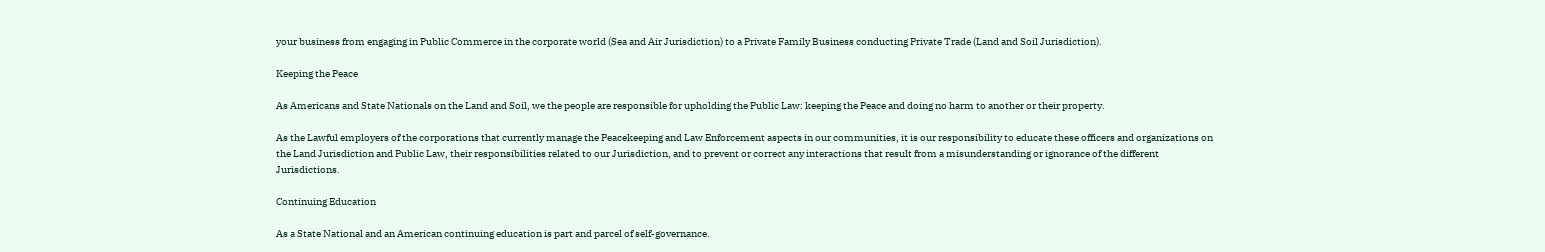your business from engaging in Public Commerce in the corporate world (Sea and Air Jurisdiction) to a Private Family Business conducting Private Trade (Land and Soil Jurisdiction).

Keeping the Peace

As Americans and State Nationals on the Land and Soil, we the people are responsible for upholding the Public Law: keeping the Peace and doing no harm to another or their property.

As the Lawful employers of the corporations that currently manage the Peacekeeping and Law Enforcement aspects in our communities, it is our responsibility to educate these officers and organizations on the Land Jurisdiction and Public Law, their responsibilities related to our Jurisdiction, and to prevent or correct any interactions that result from a misunderstanding or ignorance of the different Jurisdictions.

Continuing Education

As a State National and an American continuing education is part and parcel of self-governance.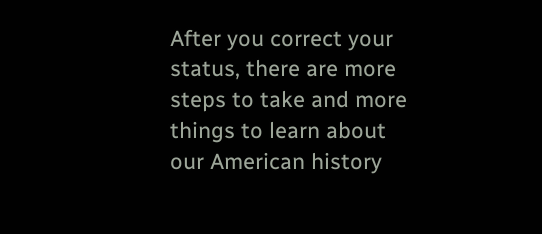After you correct your status, there are more steps to take and more things to learn about our American history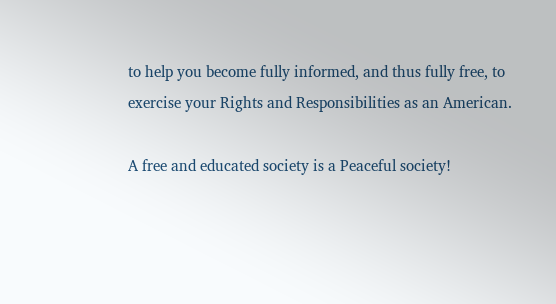to help you become fully informed, and thus fully free, to exercise your Rights and Responsibilities as an American.

A free and educated society is a Peaceful society!